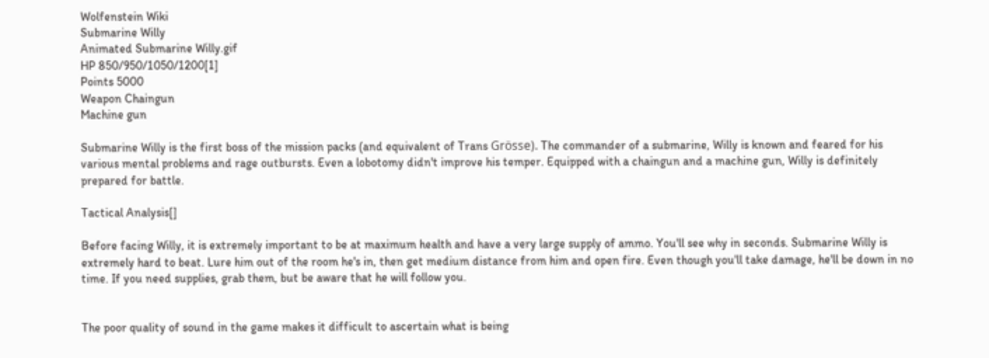Wolfenstein Wiki
Submarine Willy
Animated Submarine Willy.gif
HP 850/950/1050/1200[1]
Points 5000
Weapon Chaingun
Machine gun

Submarine Willy is the first boss of the mission packs (and equivalent of Trans Grösse). The commander of a submarine, Willy is known and feared for his various mental problems and rage outbursts. Even a lobotomy didn't improve his temper. Equipped with a chaingun and a machine gun, Willy is definitely prepared for battle.

Tactical Analysis[]

Before facing Willy, it is extremely important to be at maximum health and have a very large supply of ammo. You'll see why in seconds. Submarine Willy is extremely hard to beat. Lure him out of the room he's in, then get medium distance from him and open fire. Even though you'll take damage, he'll be down in no time. If you need supplies, grab them, but be aware that he will follow you.


The poor quality of sound in the game makes it difficult to ascertain what is being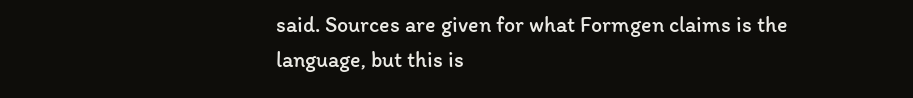said. Sources are given for what Formgen claims is the language, but this is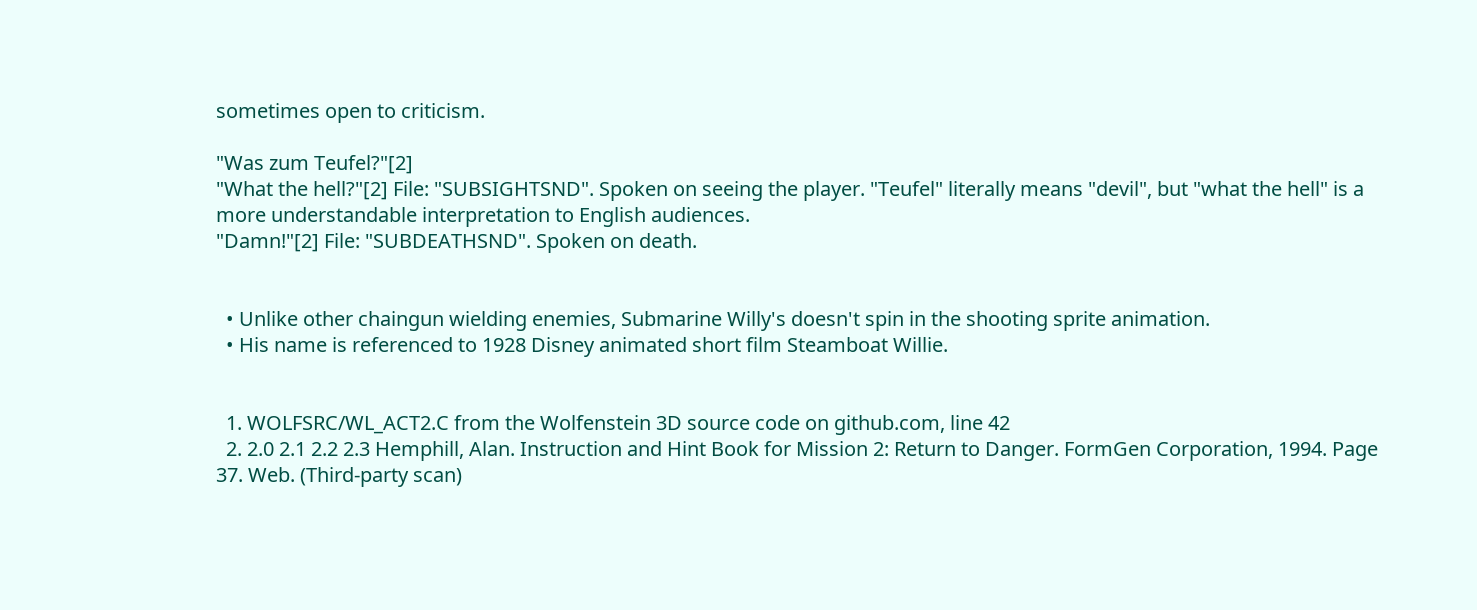sometimes open to criticism.

"Was zum Teufel?"[2]
"What the hell?"[2] File: "SUBSIGHTSND". Spoken on seeing the player. "Teufel" literally means "devil", but "what the hell" is a more understandable interpretation to English audiences.
"Damn!"[2] File: "SUBDEATHSND". Spoken on death.


  • Unlike other chaingun wielding enemies, Submarine Willy's doesn't spin in the shooting sprite animation.
  • His name is referenced to 1928 Disney animated short film Steamboat Willie.


  1. WOLFSRC/WL_ACT2.C from the Wolfenstein 3D source code on github.com, line 42
  2. 2.0 2.1 2.2 2.3 Hemphill, Alan. Instruction and Hint Book for Mission 2: Return to Danger. FormGen Corporation, 1994. Page 37. Web. (Third-party scan)